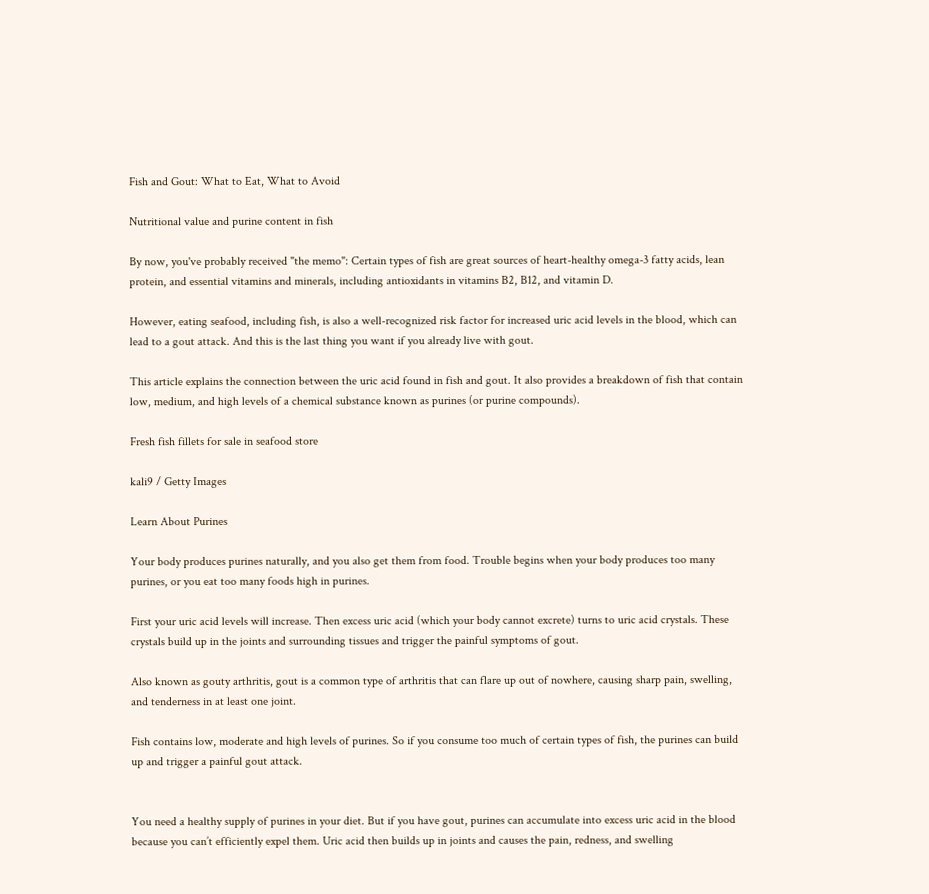Fish and Gout: What to Eat, What to Avoid

Nutritional value and purine content in fish

By now, you've probably received "the memo": Certain types of fish are great sources of heart-healthy omega-3 fatty acids, lean protein, and essential vitamins and minerals, including antioxidants in vitamins B2, B12, and vitamin D.

However, eating seafood, including fish, is also a well-recognized risk factor for increased uric acid levels in the blood, which can lead to a gout attack. And this is the last thing you want if you already live with gout.

This article explains the connection between the uric acid found in fish and gout. It also provides a breakdown of fish that contain low, medium, and high levels of a chemical substance known as purines (or purine compounds).

Fresh fish fillets for sale in seafood store

kali9 / Getty Images

Learn About Purines

Your body produces purines naturally, and you also get them from food. Trouble begins when your body produces too many purines, or you eat too many foods high in purines.

First your uric acid levels will increase. Then excess uric acid (which your body cannot excrete) turns to uric acid crystals. These crystals build up in the joints and surrounding tissues and trigger the painful symptoms of gout.

Also known as gouty arthritis, gout is a common type of arthritis that can flare up out of nowhere, causing sharp pain, swelling, and tenderness in at least one joint.

Fish contains low, moderate and high levels of purines. So if you consume too much of certain types of fish, the purines can build up and trigger a painful gout attack.


You need a healthy supply of purines in your diet. But if you have gout, purines can accumulate into excess uric acid in the blood because you can’t efficiently expel them. Uric acid then builds up in joints and causes the pain, redness, and swelling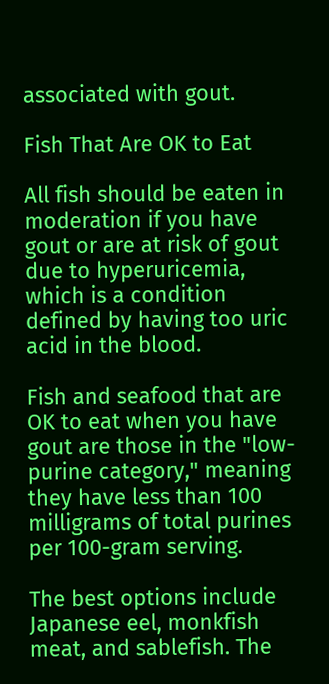associated with gout.

Fish That Are OK to Eat

All fish should be eaten in moderation if you have gout or are at risk of gout due to hyperuricemia, which is a condition defined by having too uric acid in the blood.

Fish and seafood that are OK to eat when you have gout are those in the "low-purine category," meaning they have less than 100 milligrams of total purines per 100-gram serving.

The best options include Japanese eel, monkfish meat, and sablefish. The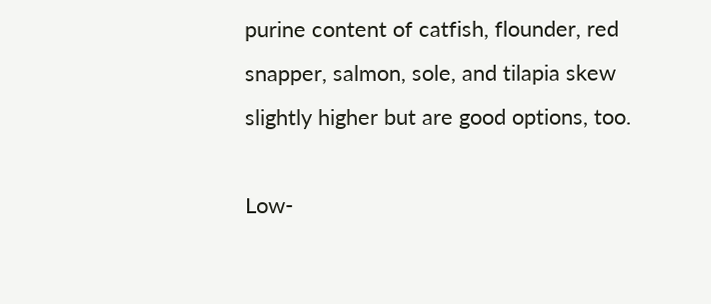purine content of catfish, flounder, red snapper, salmon, sole, and tilapia skew slightly higher but are good options, too.

Low-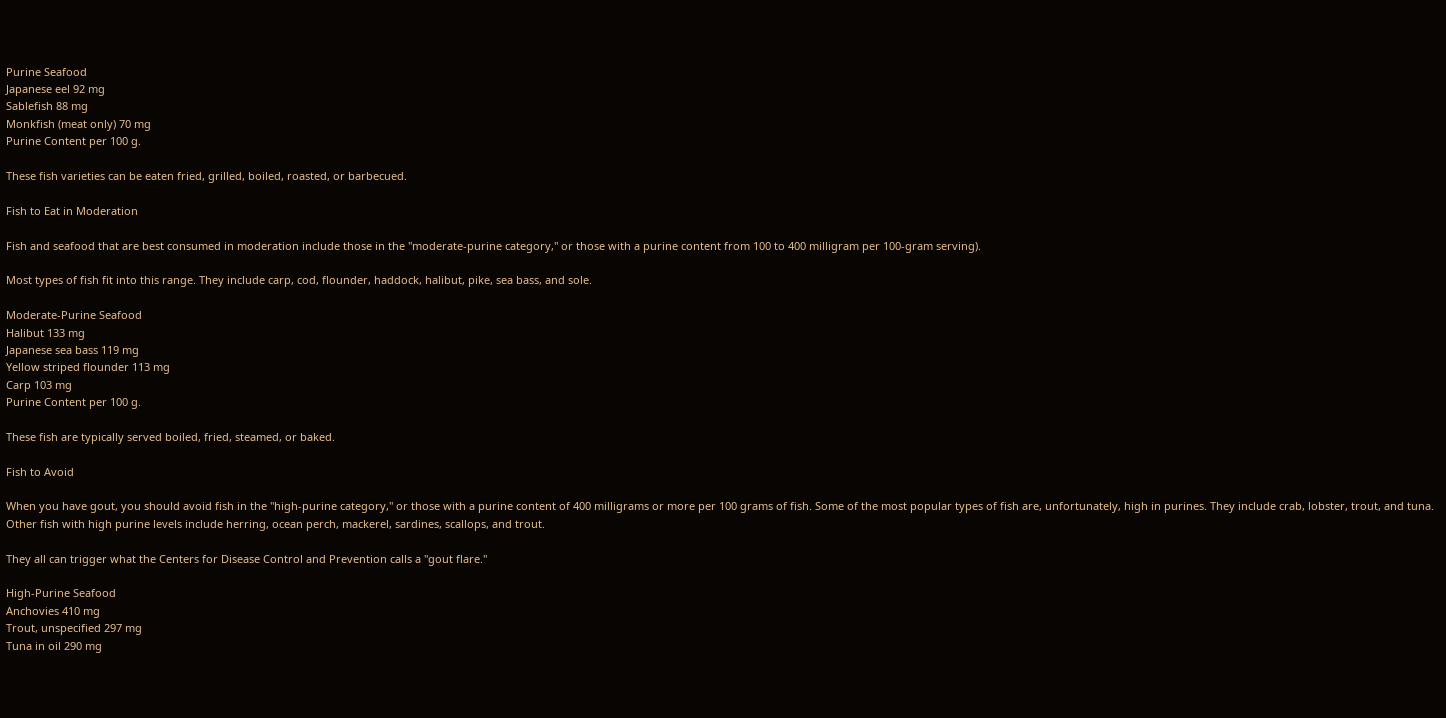Purine Seafood
Japanese eel 92 mg
Sablefish 88 mg
Monkfish (meat only) 70 mg
Purine Content per 100 g.

These fish varieties can be eaten fried, grilled, boiled, roasted, or barbecued.

Fish to Eat in Moderation

Fish and seafood that are best consumed in moderation include those in the "moderate-purine category," or those with a purine content from 100 to 400 milligram per 100-gram serving).

Most types of fish fit into this range. They include carp, cod, flounder, haddock, halibut, pike, sea bass, and sole.

Moderate-Purine Seafood
Halibut 133 mg
Japanese sea bass 119 mg
Yellow striped flounder 113 mg
Carp 103 mg
Purine Content per 100 g.

These fish are typically served boiled, fried, steamed, or baked.

Fish to Avoid

When you have gout, you should avoid fish in the "high-purine category," or those with a purine content of 400 milligrams or more per 100 grams of fish. Some of the most popular types of fish are, unfortunately, high in purines. They include crab, lobster, trout, and tuna. Other fish with high purine levels include herring, ocean perch, mackerel, sardines, scallops, and trout.

They all can trigger what the Centers for Disease Control and Prevention calls a "gout flare."

High-Purine Seafood
Anchovies 410 mg
Trout, unspecified 297 mg
Tuna in oil 290 mg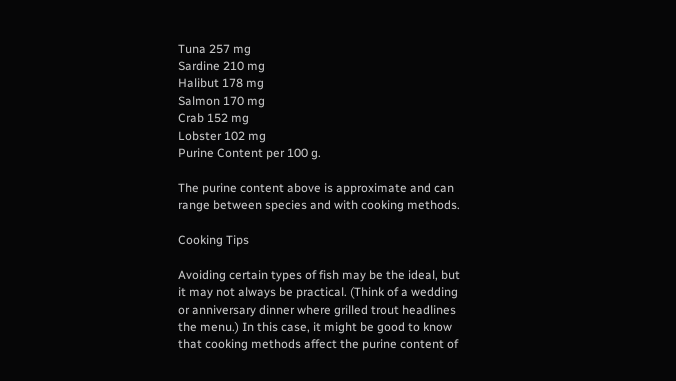Tuna 257 mg
Sardine 210 mg
Halibut 178 mg
Salmon 170 mg
Crab 152 mg
Lobster 102 mg
Purine Content per 100 g.

The purine content above is approximate and can range between species and with cooking methods.

Cooking Tips

Avoiding certain types of fish may be the ideal, but it may not always be practical. (Think of a wedding or anniversary dinner where grilled trout headlines the menu.) In this case, it might be good to know that cooking methods affect the purine content of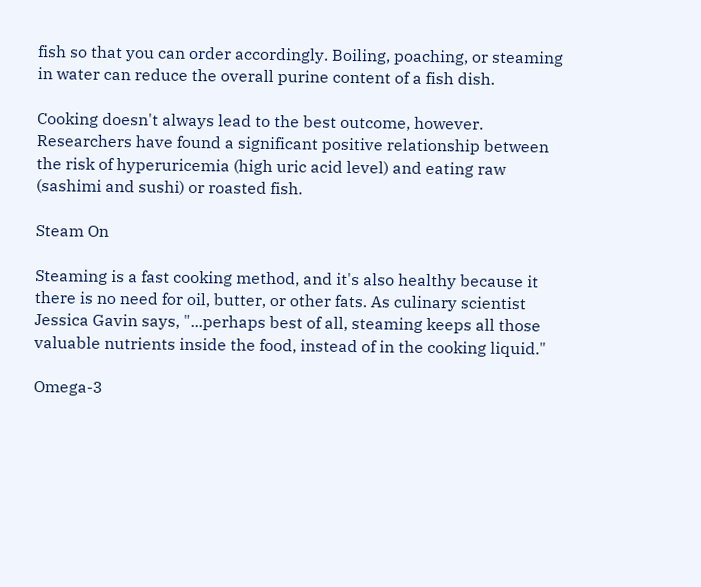fish so that you can order accordingly. Boiling, poaching, or steaming in water can reduce the overall purine content of a fish dish.

Cooking doesn't always lead to the best outcome, however. Researchers have found a significant positive relationship between the risk of hyperuricemia (high uric acid level) and eating raw (sashimi and sushi) or roasted fish.

Steam On

Steaming is a fast cooking method, and it's also healthy because it there is no need for oil, butter, or other fats. As culinary scientist Jessica Gavin says, "...perhaps best of all, steaming keeps all those valuable nutrients inside the food, instead of in the cooking liquid."

Omega-3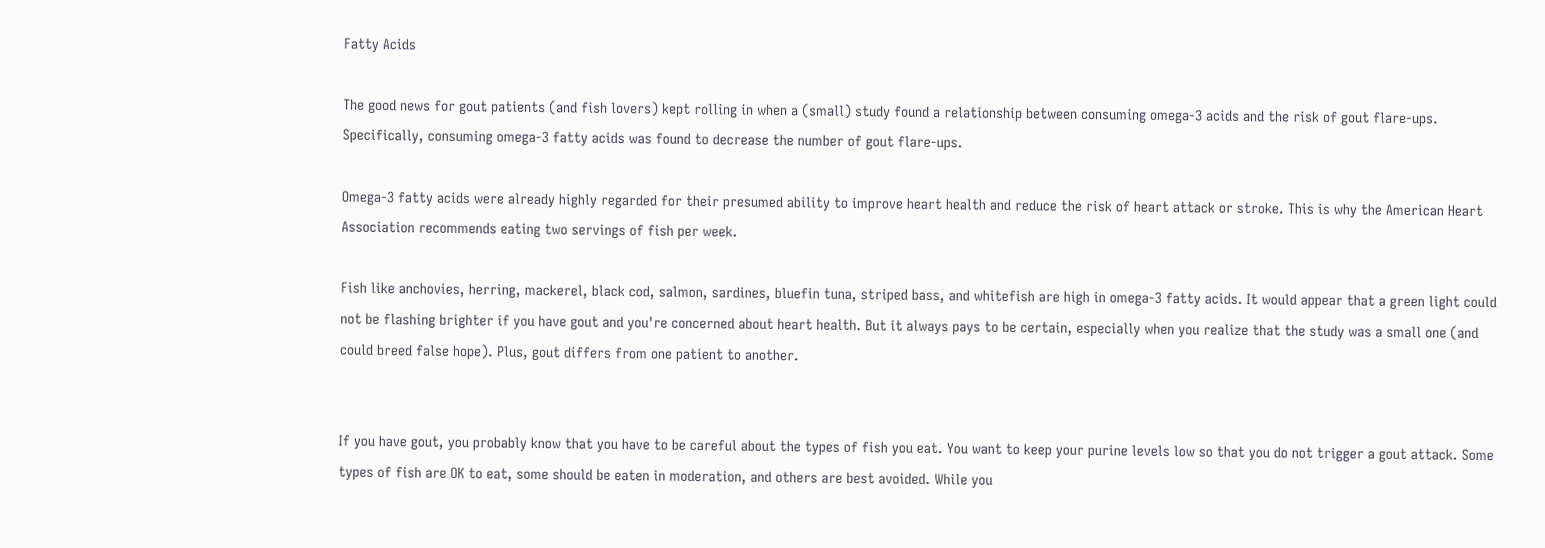Fatty Acids

The good news for gout patients (and fish lovers) kept rolling in when a (small) study found a relationship between consuming omega-3 acids and the risk of gout flare-ups. Specifically, consuming omega-3 fatty acids was found to decrease the number of gout flare-ups.

Omega-3 fatty acids were already highly regarded for their presumed ability to improve heart health and reduce the risk of heart attack or stroke. This is why the American Heart Association recommends eating two servings of fish per week.

Fish like anchovies, herring, mackerel, black cod, salmon, sardines, bluefin tuna, striped bass, and whitefish are high in omega-3 fatty acids. It would appear that a green light could not be flashing brighter if you have gout and you're concerned about heart health. But it always pays to be certain, especially when you realize that the study was a small one (and could breed false hope). Plus, gout differs from one patient to another.


If you have gout, you probably know that you have to be careful about the types of fish you eat. You want to keep your purine levels low so that you do not trigger a gout attack. Some types of fish are OK to eat, some should be eaten in moderation, and others are best avoided. While you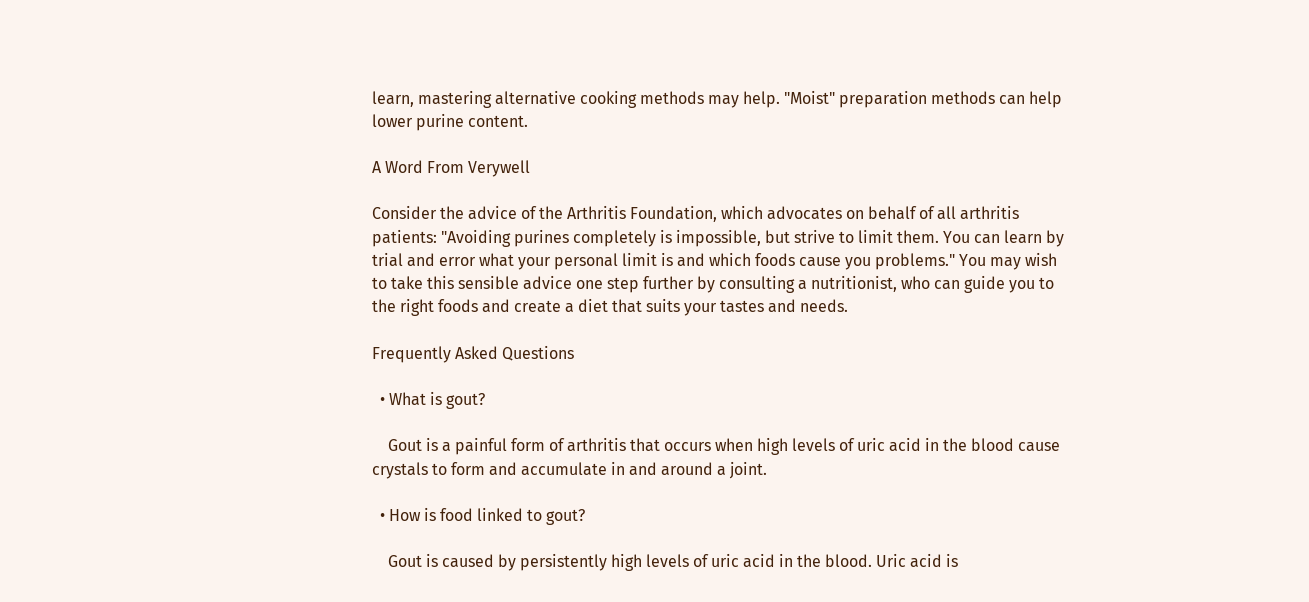learn, mastering alternative cooking methods may help. "Moist" preparation methods can help lower purine content.

A Word From Verywell

Consider the advice of the Arthritis Foundation, which advocates on behalf of all arthritis patients: "Avoiding purines completely is impossible, but strive to limit them. You can learn by trial and error what your personal limit is and which foods cause you problems." You may wish to take this sensible advice one step further by consulting a nutritionist, who can guide you to the right foods and create a diet that suits your tastes and needs.

Frequently Asked Questions

  • What is gout?

    Gout is a painful form of arthritis that occurs when high levels of uric acid in the blood cause crystals to form and accumulate in and around a joint.

  • How is food linked to gout?

    Gout is caused by persistently high levels of uric acid in the blood. Uric acid is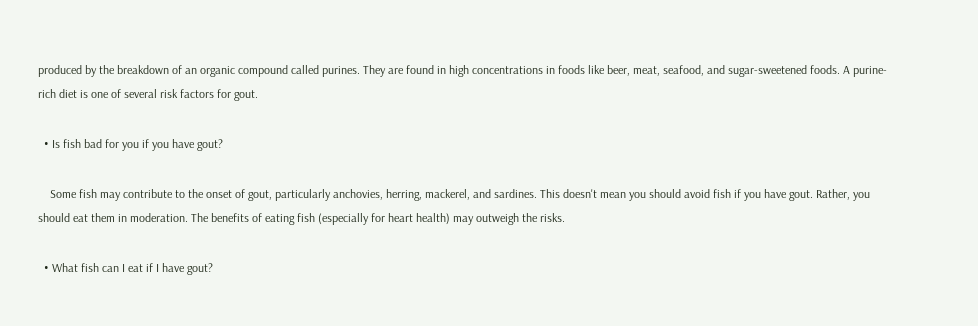produced by the breakdown of an organic compound called purines. They are found in high concentrations in foods like beer, meat, seafood, and sugar-sweetened foods. A purine-rich diet is one of several risk factors for gout.

  • Is fish bad for you if you have gout?

    Some fish may contribute to the onset of gout, particularly anchovies, herring, mackerel, and sardines. This doesn't mean you should avoid fish if you have gout. Rather, you should eat them in moderation. The benefits of eating fish (especially for heart health) may outweigh the risks.

  • What fish can I eat if I have gout?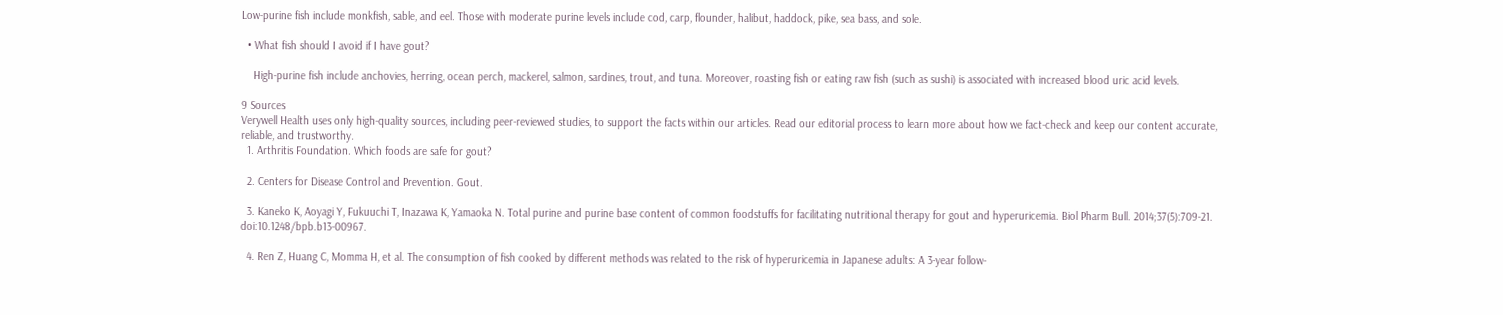Low-purine fish include monkfish, sable, and eel. Those with moderate purine levels include cod, carp, flounder, halibut, haddock, pike, sea bass, and sole.

  • What fish should I avoid if I have gout?

    High-purine fish include anchovies, herring, ocean perch, mackerel, salmon, sardines, trout, and tuna. Moreover, roasting fish or eating raw fish (such as sushi) is associated with increased blood uric acid levels.

9 Sources
Verywell Health uses only high-quality sources, including peer-reviewed studies, to support the facts within our articles. Read our editorial process to learn more about how we fact-check and keep our content accurate, reliable, and trustworthy.
  1. Arthritis Foundation. Which foods are safe for gout?

  2. Centers for Disease Control and Prevention. Gout.

  3. Kaneko K, Aoyagi Y, Fukuuchi T, Inazawa K, Yamaoka N. Total purine and purine base content of common foodstuffs for facilitating nutritional therapy for gout and hyperuricemia. Biol Pharm Bull. 2014;37(5):709-21. doi:10.1248/bpb.b13-00967.

  4. Ren Z, Huang C, Momma H, et al. The consumption of fish cooked by different methods was related to the risk of hyperuricemia in Japanese adults: A 3-year follow-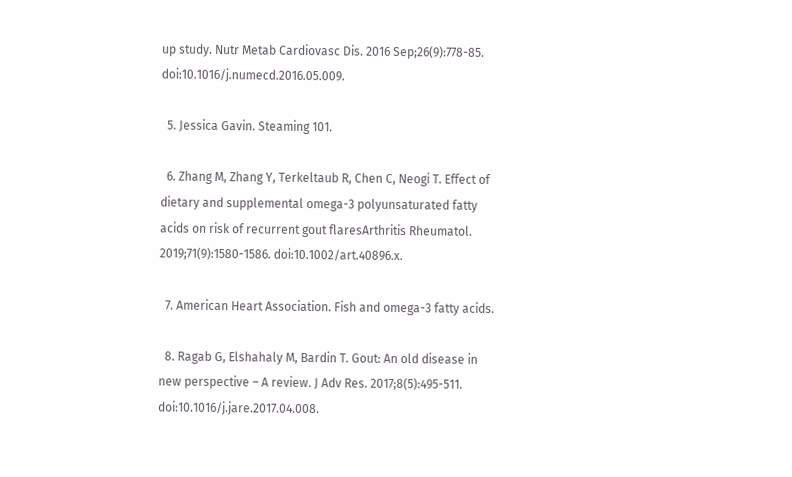up study. Nutr Metab Cardiovasc Dis. 2016 Sep;26(9):778-85. doi:10.1016/j.numecd.2016.05.009.

  5. Jessica Gavin. Steaming 101.

  6. Zhang M, Zhang Y, Terkeltaub R, Chen C, Neogi T. Effect of dietary and supplemental omega-3 polyunsaturated fatty acids on risk of recurrent gout flaresArthritis Rheumatol. 2019;71(9):1580-1586. doi:10.1002/art.40896.x.

  7. American Heart Association. Fish and omega-3 fatty acids.

  8. Ragab G, Elshahaly M, Bardin T. Gout: An old disease in new perspective – A review. J Adv Res. 2017;8(5):495-511. doi:10.1016/j.jare.2017.04.008.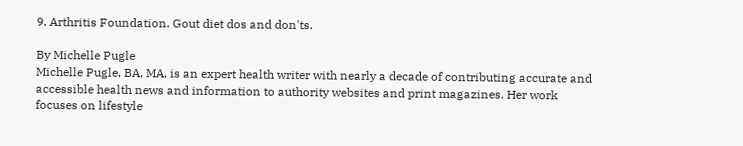9. Arthritis Foundation. Gout diet dos and don'ts.

By Michelle Pugle
Michelle Pugle, BA, MA, is an expert health writer with nearly a decade of contributing accurate and accessible health news and information to authority websites and print magazines. Her work focuses on lifestyle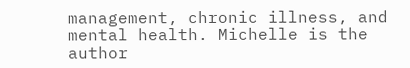management, chronic illness, and mental health. Michelle is the author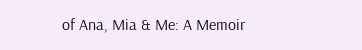of Ana, Mia & Me: A Memoir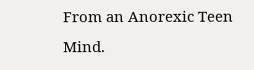From an Anorexic Teen Mind.